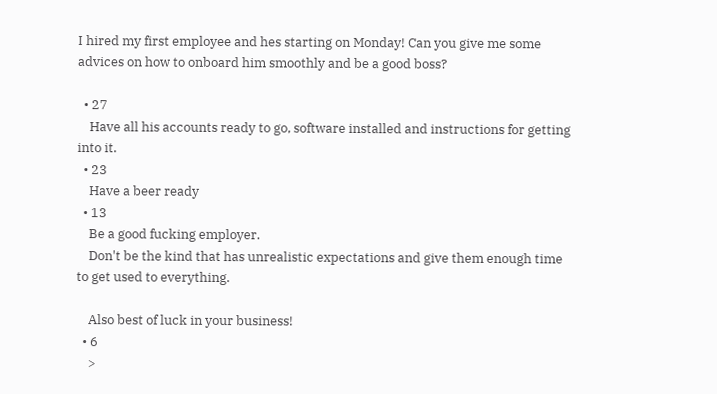I hired my first employee and hes starting on Monday! Can you give me some advices on how to onboard him smoothly and be a good boss?

  • 27
    Have all his accounts ready to go, software installed and instructions for getting into it.
  • 23
    Have a beer ready
  • 13
    Be a good fucking employer.
    Don't be the kind that has unrealistic expectations and give them enough time to get used to everything.

    Also best of luck in your business!
  • 6
    >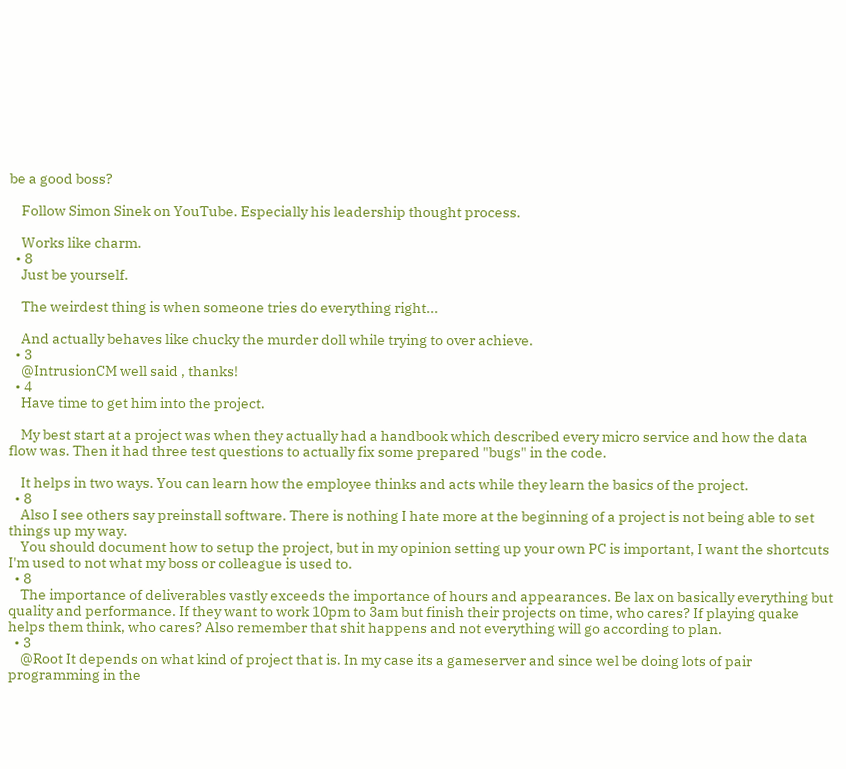be a good boss?

    Follow Simon Sinek on YouTube. Especially his leadership thought process.

    Works like charm.
  • 8
    Just be yourself.

    The weirdest thing is when someone tries do everything right...

    And actually behaves like chucky the murder doll while trying to over achieve.
  • 3
    @IntrusionCM well said , thanks!
  • 4
    Have time to get him into the project.

    My best start at a project was when they actually had a handbook which described every micro service and how the data flow was. Then it had three test questions to actually fix some prepared "bugs" in the code.

    It helps in two ways. You can learn how the employee thinks and acts while they learn the basics of the project.
  • 8
    Also I see others say preinstall software. There is nothing I hate more at the beginning of a project is not being able to set things up my way.
    You should document how to setup the project, but in my opinion setting up your own PC is important, I want the shortcuts I'm used to not what my boss or colleague is used to.
  • 8
    The importance of deliverables vastly exceeds the importance of hours and appearances. Be lax on basically everything but quality and performance. If they want to work 10pm to 3am but finish their projects on time, who cares? If playing quake helps them think, who cares? Also remember that shit happens and not everything will go according to plan.
  • 3
    @Root It depends on what kind of project that is. In my case its a gameserver and since wel be doing lots of pair programming in the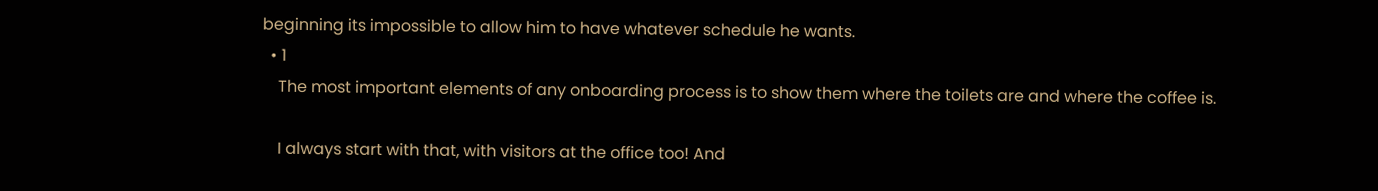beginning its impossible to allow him to have whatever schedule he wants.
  • 1
    The most important elements of any onboarding process is to show them where the toilets are and where the coffee is.

    I always start with that, with visitors at the office too! And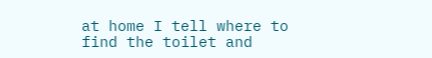at home I tell where to find the toilet and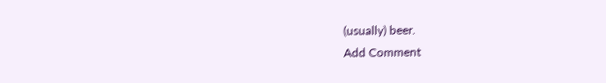(usually) beer.
Add Comment